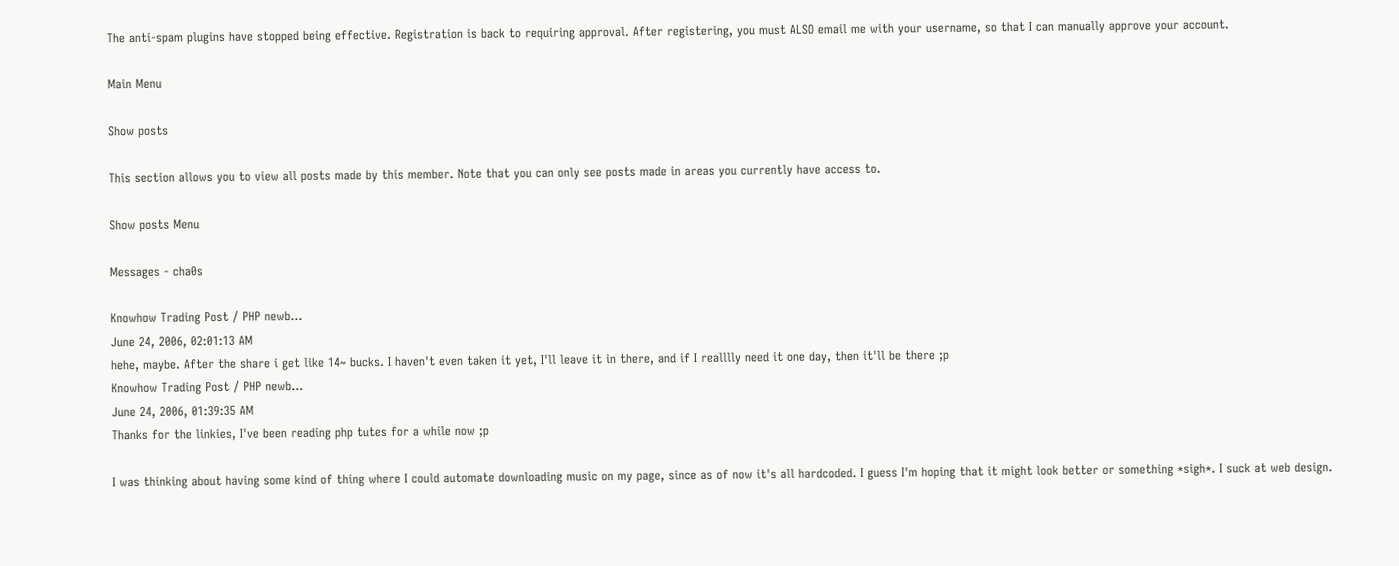The anti-spam plugins have stopped being effective. Registration is back to requiring approval. After registering, you must ALSO email me with your username, so that I can manually approve your account.

Main Menu

Show posts

This section allows you to view all posts made by this member. Note that you can only see posts made in areas you currently have access to.

Show posts Menu

Messages - cha0s

Knowhow Trading Post / PHP newb...
June 24, 2006, 02:01:13 AM
hehe, maybe. After the share i get like 14~ bucks. I haven't even taken it yet, I'll leave it in there, and if I realllly need it one day, then it'll be there ;p
Knowhow Trading Post / PHP newb...
June 24, 2006, 01:39:35 AM
Thanks for the linkies, I've been reading php tutes for a while now ;p

I was thinking about having some kind of thing where I could automate downloading music on my page, since as of now it's all hardcoded. I guess I'm hoping that it might look better or something *sigh*. I suck at web design.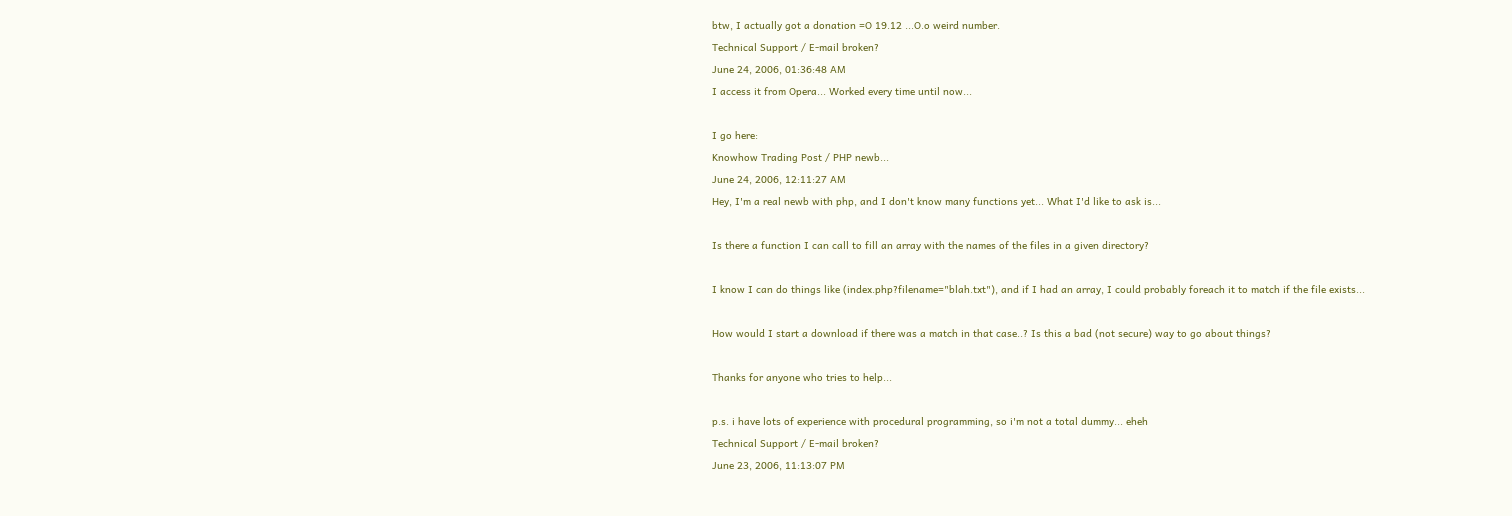btw, I actually got a donation =O 19.12 ...O.o weird number.
Technical Support / E-mail broken?
June 24, 2006, 01:36:48 AM
I access it from Opera... Worked every time until now...

I go here:
Knowhow Trading Post / PHP newb...
June 24, 2006, 12:11:27 AM
Hey, I'm a real newb with php, and I don't know many functions yet... What I'd like to ask is...

Is there a function I can call to fill an array with the names of the files in a given directory?

I know I can do things like (index.php?filename="blah.txt"), and if I had an array, I could probably foreach it to match if the file exists...

How would I start a download if there was a match in that case..? Is this a bad (not secure) way to go about things?

Thanks for anyone who tries to help...

p.s. i have lots of experience with procedural programming, so i'm not a total dummy... eheh
Technical Support / E-mail broken?
June 23, 2006, 11:13:07 PM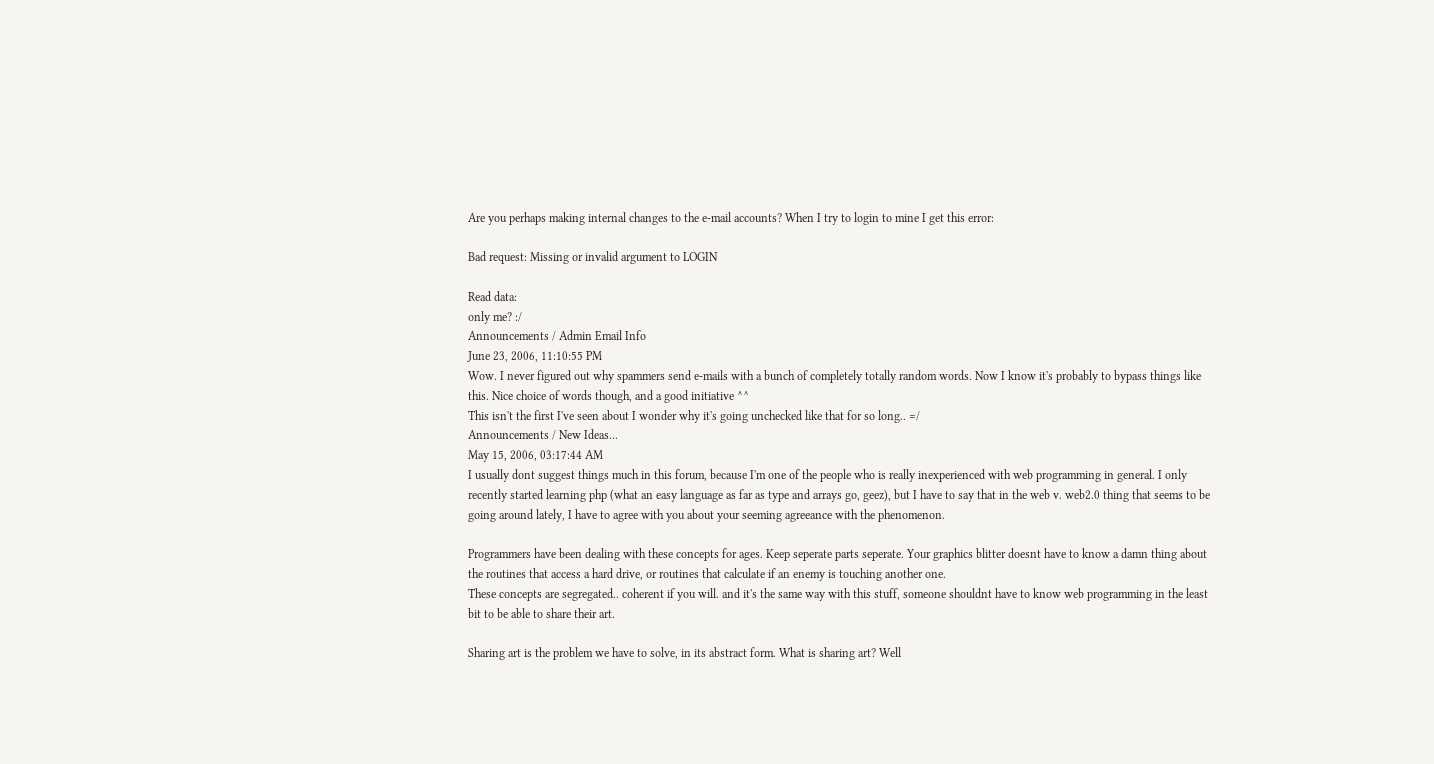Are you perhaps making internal changes to the e-mail accounts? When I try to login to mine I get this error:

Bad request: Missing or invalid argument to LOGIN

Read data:
only me? :/
Announcements / Admin Email Info
June 23, 2006, 11:10:55 PM
Wow. I never figured out why spammers send e-mails with a bunch of completely totally random words. Now I know it's probably to bypass things like this. Nice choice of words though, and a good initiative ^^
This isn't the first I've seen about I wonder why it's going unchecked like that for so long.. =/
Announcements / New Ideas...
May 15, 2006, 03:17:44 AM
I usually dont suggest things much in this forum, because I'm one of the people who is really inexperienced with web programming in general. I only recently started learning php (what an easy language as far as type and arrays go, geez), but I have to say that in the web v. web2.0 thing that seems to be going around lately, I have to agree with you about your seeming agreeance with the phenomenon.

Programmers have been dealing with these concepts for ages. Keep seperate parts seperate. Your graphics blitter doesnt have to know a damn thing about the routines that access a hard drive, or routines that calculate if an enemy is touching another one.
These concepts are segregated.. coherent if you will. and it's the same way with this stuff, someone shouldnt have to know web programming in the least bit to be able to share their art.

Sharing art is the problem we have to solve, in its abstract form. What is sharing art? Well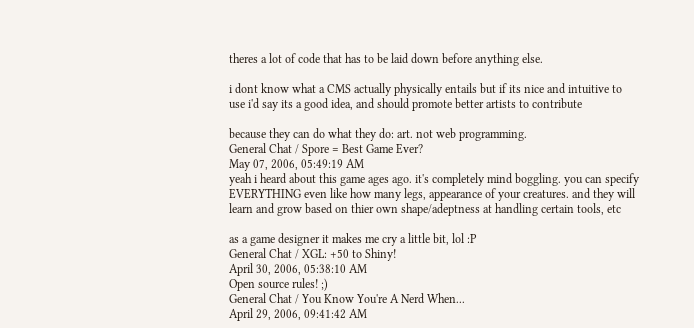theres a lot of code that has to be laid down before anything else.

i dont know what a CMS actually physically entails but if its nice and intuitive to use i'd say its a good idea, and should promote better artists to contribute

because they can do what they do: art. not web programming.
General Chat / Spore = Best Game Ever?
May 07, 2006, 05:49:19 AM
yeah i heard about this game ages ago. it's completely mind boggling. you can specify EVERYTHING even like how many legs, appearance of your creatures. and they will learn and grow based on thier own shape/adeptness at handling certain tools, etc

as a game designer it makes me cry a little bit, lol :P
General Chat / XGL: +50 to Shiny!
April 30, 2006, 05:38:10 AM
Open source rules! ;)
General Chat / You Know You're A Nerd When...
April 29, 2006, 09:41:42 AM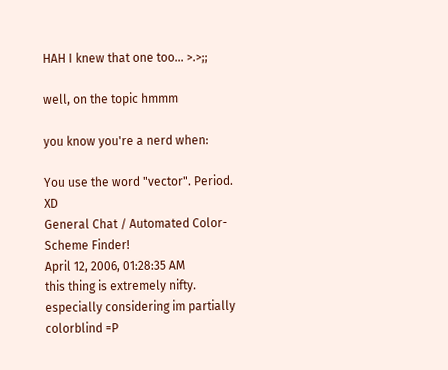HAH I knew that one too... >.>;;

well, on the topic hmmm

you know you're a nerd when:

You use the word "vector". Period. XD
General Chat / Automated Color-Scheme Finder!
April 12, 2006, 01:28:35 AM
this thing is extremely nifty. especially considering im partially colorblind =P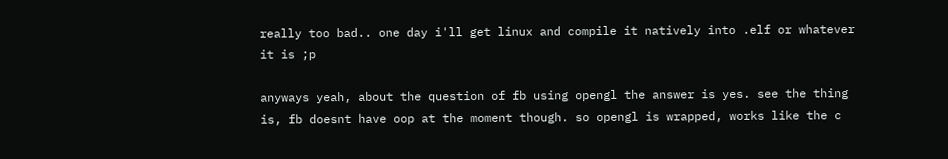really too bad.. one day i'll get linux and compile it natively into .elf or whatever it is ;p

anyways yeah, about the question of fb using opengl the answer is yes. see the thing is, fb doesnt have oop at the moment though. so opengl is wrapped, works like the c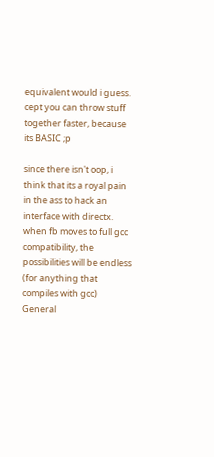equivalent would i guess. cept you can throw stuff together faster, because its BASIC ;p

since there isn't oop, i think that its a royal pain in the ass to hack an interface with directx. when fb moves to full gcc compatibility, the possibilities will be endless (for anything that compiles with gcc)
General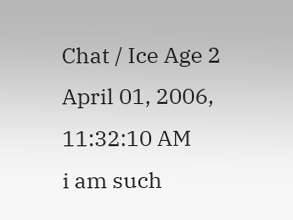Chat / Ice Age 2
April 01, 2006, 11:32:10 AM
i am such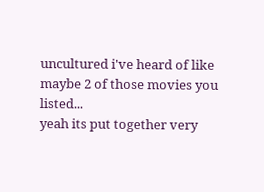uncultured i've heard of like maybe 2 of those movies you listed...
yeah its put together very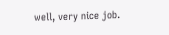well, very nice job.